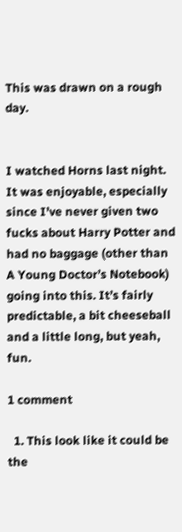This was drawn on a rough day.


I watched Horns last night. It was enjoyable, especially since I’ve never given two fucks about Harry Potter and had no baggage (other than A Young Doctor’s Notebook) going into this. It’s fairly predictable, a bit cheeseball and a little long, but yeah, fun.

1 comment

  1. This look like it could be the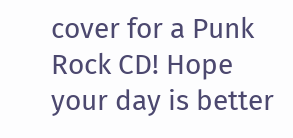cover for a Punk Rock CD! Hope your day is better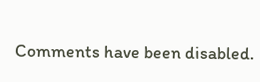Comments have been disabled.